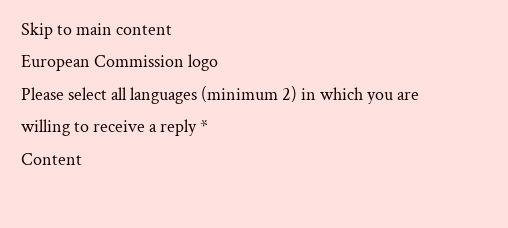Skip to main content
European Commission logo
Please select all languages (minimum 2) in which you are willing to receive a reply *
Content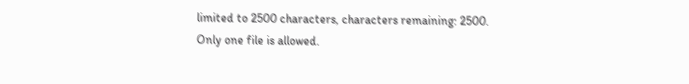limited to 2500 characters, characters remaining: 2500.
Only one file is allowed.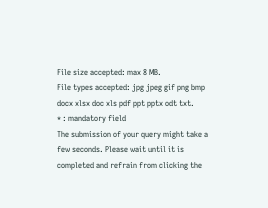File size accepted: max 8 MB.
File types accepted: jpg jpeg gif png bmp docx xlsx doc xls pdf ppt pptx odt txt.
* : mandatory field
The submission of your query might take a few seconds. Please wait until it is completed and refrain from clicking the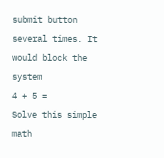submit button several times. It would block the system
4 + 5 =
Solve this simple math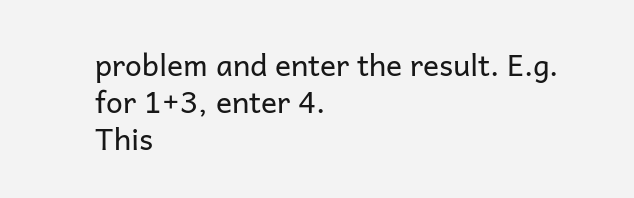problem and enter the result. E.g. for 1+3, enter 4.
This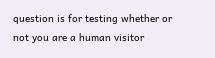question is for testing whether or not you are a human visitor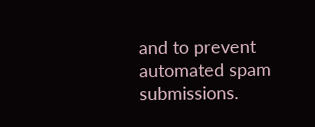and to prevent automated spam submissions.